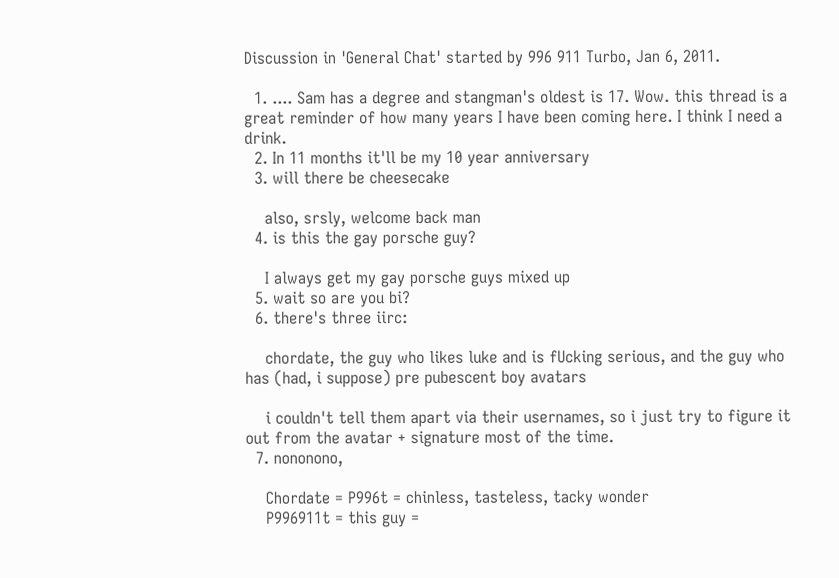Discussion in 'General Chat' started by 996 911 Turbo, Jan 6, 2011.

  1. .... Sam has a degree and stangman's oldest is 17. Wow. this thread is a great reminder of how many years I have been coming here. I think I need a drink.
  2. In 11 months it'll be my 10 year anniversary
  3. will there be cheesecake

    also, srsly, welcome back man
  4. is this the gay porsche guy?

    I always get my gay porsche guys mixed up
  5. wait so are you bi?
  6. there's three iirc:

    chordate, the guy who likes luke and is fUcking serious, and the guy who has (had, i suppose) pre pubescent boy avatars

    i couldn't tell them apart via their usernames, so i just try to figure it out from the avatar + signature most of the time.
  7. nononono,

    Chordate = P996t = chinless, tasteless, tacky wonder
    P996911t = this guy =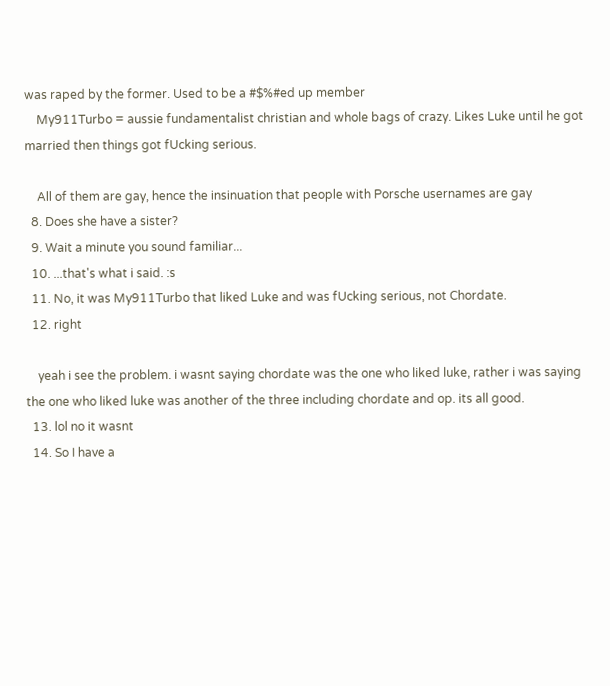was raped by the former. Used to be a #$%#ed up member
    My911Turbo = aussie fundamentalist christian and whole bags of crazy. Likes Luke until he got married then things got fUcking serious.

    All of them are gay, hence the insinuation that people with Porsche usernames are gay
  8. Does she have a sister?
  9. Wait a minute you sound familiar...
  10. ...that's what i said. :s
  11. No, it was My911Turbo that liked Luke and was fUcking serious, not Chordate.
  12. right

    yeah i see the problem. i wasnt saying chordate was the one who liked luke, rather i was saying the one who liked luke was another of the three including chordate and op. its all good.
  13. lol no it wasnt
  14. So I have a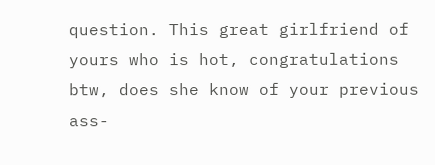question. This great girlfriend of yours who is hot, congratulations btw, does she know of your previous ass-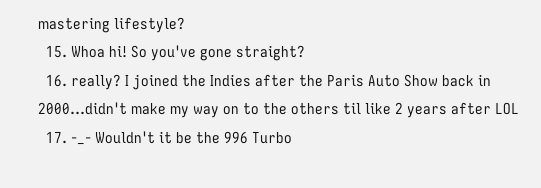mastering lifestyle?
  15. Whoa hi! So you've gone straight?
  16. really? I joined the Indies after the Paris Auto Show back in 2000...didn't make my way on to the others til like 2 years after LOL
  17. -_- Wouldn't it be the 996 Turbo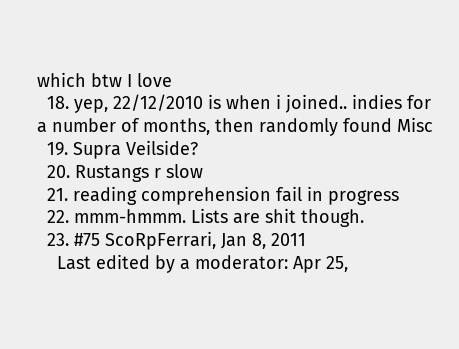which btw I love
  18. yep, 22/12/2010 is when i joined.. indies for a number of months, then randomly found Misc
  19. Supra Veilside?
  20. Rustangs r slow
  21. reading comprehension fail in progress
  22. mmm-hmmm. Lists are shit though.
  23. #75 ScoRpFerrari, Jan 8, 2011
    Last edited by a moderator: Apr 25,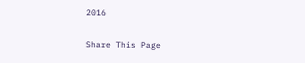2016

Share This Page